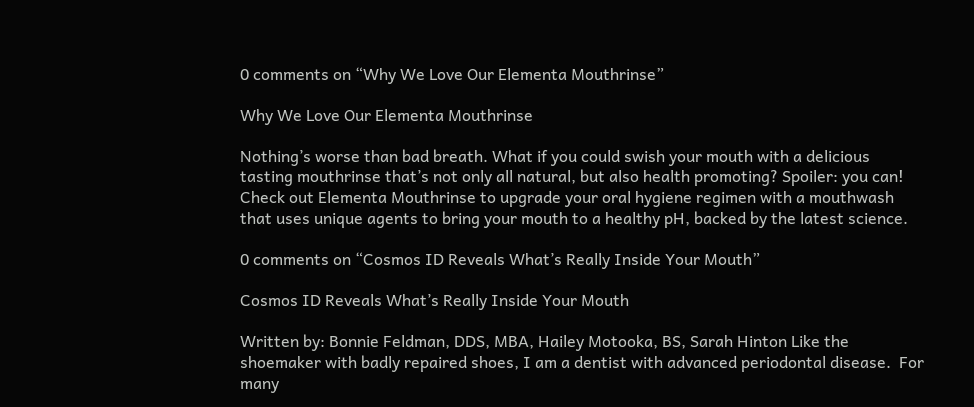0 comments on “Why We Love Our Elementa Mouthrinse”

Why We Love Our Elementa Mouthrinse

Nothing’s worse than bad breath. What if you could swish your mouth with a delicious tasting mouthrinse that’s not only all natural, but also health promoting? Spoiler: you can! Check out Elementa Mouthrinse to upgrade your oral hygiene regimen with a mouthwash that uses unique agents to bring your mouth to a healthy pH, backed by the latest science.

0 comments on “Cosmos ID Reveals What’s Really Inside Your Mouth”

Cosmos ID Reveals What’s Really Inside Your Mouth

Written by: Bonnie Feldman, DDS, MBA, Hailey Motooka, BS, Sarah Hinton Like the shoemaker with badly repaired shoes, I am a dentist with advanced periodontal disease.  For many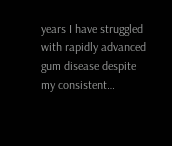years I have struggled with rapidly advanced gum disease despite my consistent…